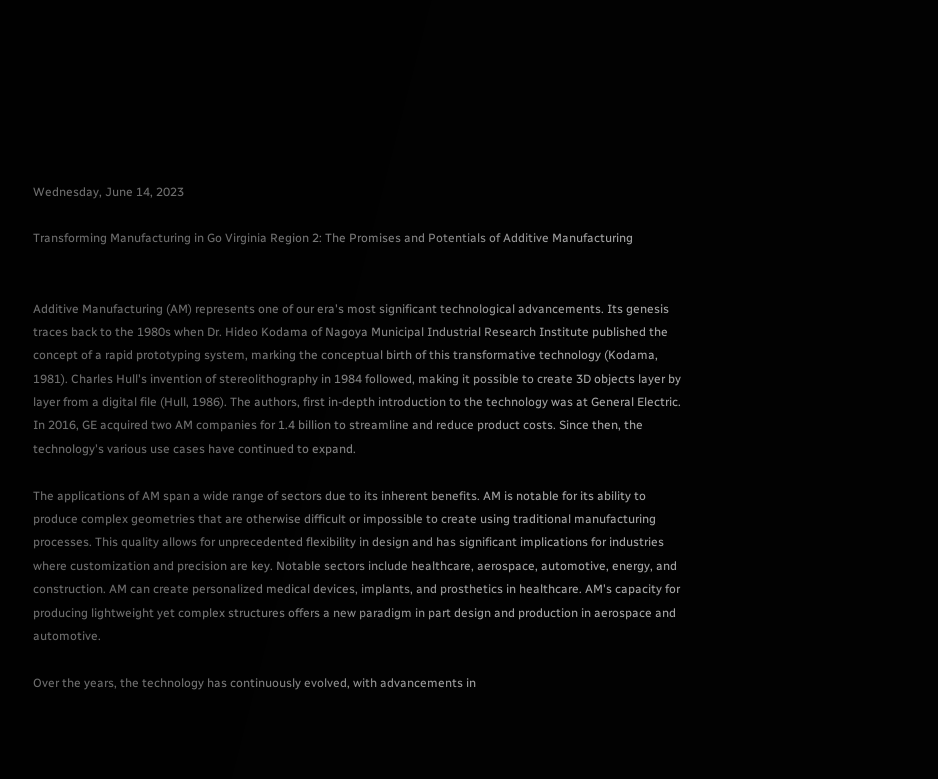Wednesday, June 14, 2023

Transforming Manufacturing in Go Virginia Region 2: The Promises and Potentials of Additive Manufacturing


Additive Manufacturing (AM) represents one of our era's most significant technological advancements. Its genesis traces back to the 1980s when Dr. Hideo Kodama of Nagoya Municipal Industrial Research Institute published the concept of a rapid prototyping system, marking the conceptual birth of this transformative technology (Kodama, 1981). Charles Hull's invention of stereolithography in 1984 followed, making it possible to create 3D objects layer by layer from a digital file (Hull, 1986). The authors, first in-depth introduction to the technology was at General Electric. In 2016, GE acquired two AM companies for 1.4 billion to streamline and reduce product costs. Since then, the technology's various use cases have continued to expand.

The applications of AM span a wide range of sectors due to its inherent benefits. AM is notable for its ability to produce complex geometries that are otherwise difficult or impossible to create using traditional manufacturing processes. This quality allows for unprecedented flexibility in design and has significant implications for industries where customization and precision are key. Notable sectors include healthcare, aerospace, automotive, energy, and construction. AM can create personalized medical devices, implants, and prosthetics in healthcare. AM's capacity for producing lightweight yet complex structures offers a new paradigm in part design and production in aerospace and automotive.

Over the years, the technology has continuously evolved, with advancements in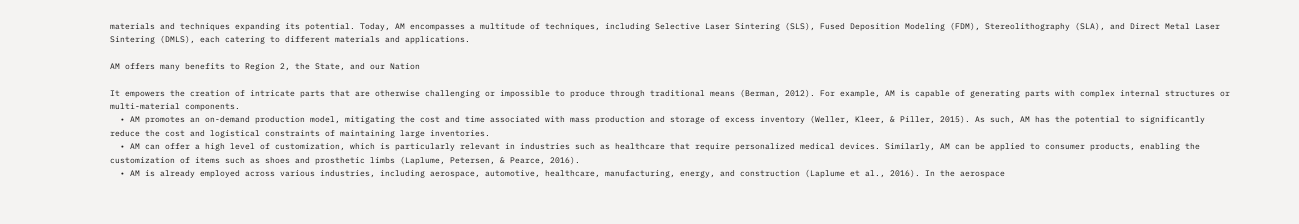materials and techniques expanding its potential. Today, AM encompasses a multitude of techniques, including Selective Laser Sintering (SLS), Fused Deposition Modeling (FDM), Stereolithography (SLA), and Direct Metal Laser Sintering (DMLS), each catering to different materials and applications.

AM offers many benefits to Region 2, the State, and our Nation

It empowers the creation of intricate parts that are otherwise challenging or impossible to produce through traditional means (Berman, 2012). For example, AM is capable of generating parts with complex internal structures or multi-material components.
  • AM promotes an on-demand production model, mitigating the cost and time associated with mass production and storage of excess inventory (Weller, Kleer, & Piller, 2015). As such, AM has the potential to significantly reduce the cost and logistical constraints of maintaining large inventories.
  • AM can offer a high level of customization, which is particularly relevant in industries such as healthcare that require personalized medical devices. Similarly, AM can be applied to consumer products, enabling the customization of items such as shoes and prosthetic limbs (Laplume, Petersen, & Pearce, 2016).
  • AM is already employed across various industries, including aerospace, automotive, healthcare, manufacturing, energy, and construction (Laplume et al., 2016). In the aerospace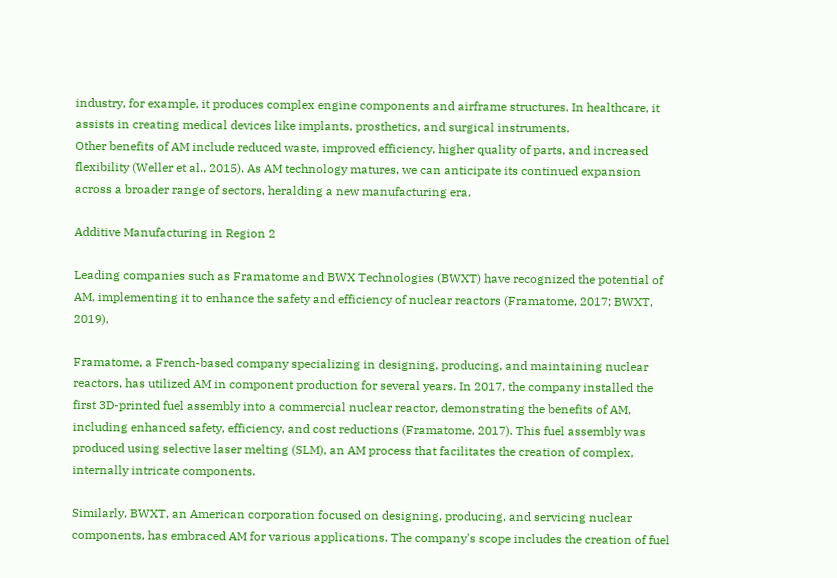industry, for example, it produces complex engine components and airframe structures. In healthcare, it assists in creating medical devices like implants, prosthetics, and surgical instruments.
Other benefits of AM include reduced waste, improved efficiency, higher quality of parts, and increased flexibility (Weller et al., 2015). As AM technology matures, we can anticipate its continued expansion across a broader range of sectors, heralding a new manufacturing era.

Additive Manufacturing in Region 2

Leading companies such as Framatome and BWX Technologies (BWXT) have recognized the potential of AM, implementing it to enhance the safety and efficiency of nuclear reactors (Framatome, 2017; BWXT, 2019).

Framatome, a French-based company specializing in designing, producing, and maintaining nuclear reactors, has utilized AM in component production for several years. In 2017, the company installed the first 3D-printed fuel assembly into a commercial nuclear reactor, demonstrating the benefits of AM, including enhanced safety, efficiency, and cost reductions (Framatome, 2017). This fuel assembly was produced using selective laser melting (SLM), an AM process that facilitates the creation of complex, internally intricate components.

Similarly, BWXT, an American corporation focused on designing, producing, and servicing nuclear components, has embraced AM for various applications. The company's scope includes the creation of fuel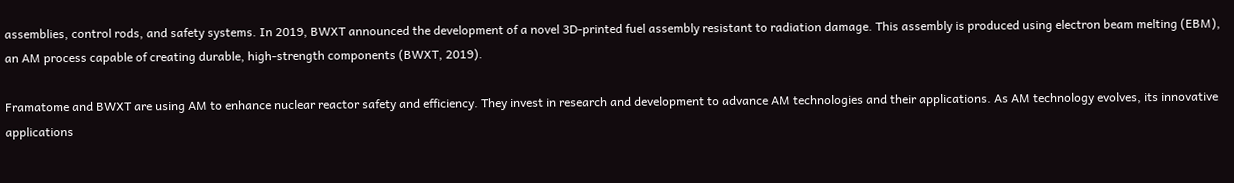assemblies, control rods, and safety systems. In 2019, BWXT announced the development of a novel 3D-printed fuel assembly resistant to radiation damage. This assembly is produced using electron beam melting (EBM), an AM process capable of creating durable, high-strength components (BWXT, 2019).

Framatome and BWXT are using AM to enhance nuclear reactor safety and efficiency. They invest in research and development to advance AM technologies and their applications. As AM technology evolves, its innovative applications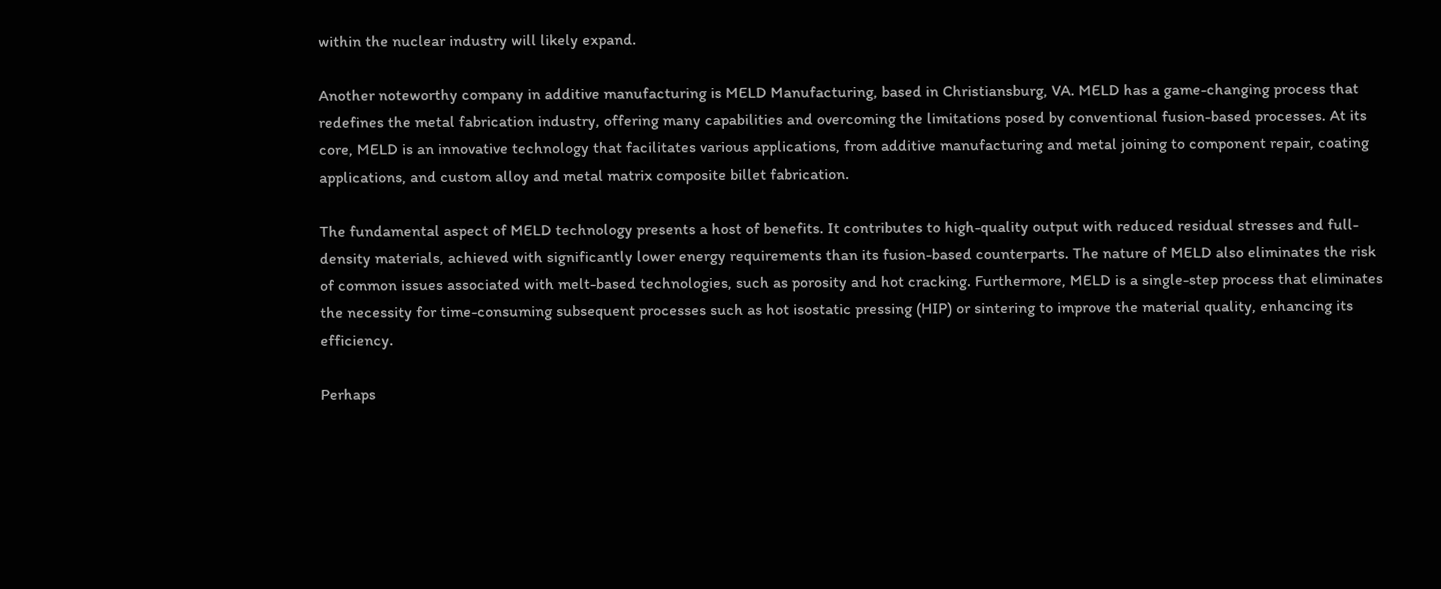within the nuclear industry will likely expand.

Another noteworthy company in additive manufacturing is MELD Manufacturing, based in Christiansburg, VA. MELD has a game-changing process that redefines the metal fabrication industry, offering many capabilities and overcoming the limitations posed by conventional fusion-based processes. At its core, MELD is an innovative technology that facilitates various applications, from additive manufacturing and metal joining to component repair, coating applications, and custom alloy and metal matrix composite billet fabrication.

The fundamental aspect of MELD technology presents a host of benefits. It contributes to high-quality output with reduced residual stresses and full-density materials, achieved with significantly lower energy requirements than its fusion-based counterparts. The nature of MELD also eliminates the risk of common issues associated with melt-based technologies, such as porosity and hot cracking. Furthermore, MELD is a single-step process that eliminates the necessity for time-consuming subsequent processes such as hot isostatic pressing (HIP) or sintering to improve the material quality, enhancing its efficiency.

Perhaps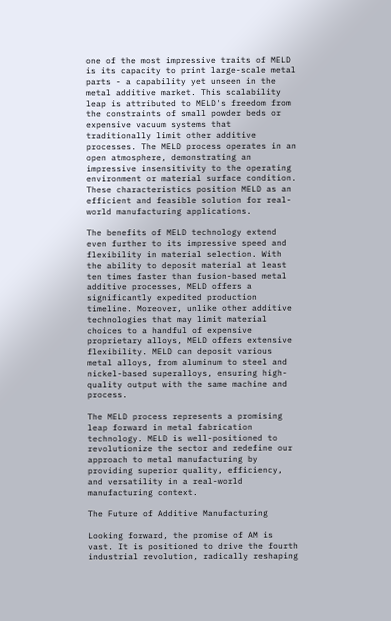one of the most impressive traits of MELD is its capacity to print large-scale metal parts - a capability yet unseen in the metal additive market. This scalability leap is attributed to MELD's freedom from the constraints of small powder beds or expensive vacuum systems that traditionally limit other additive processes. The MELD process operates in an open atmosphere, demonstrating an impressive insensitivity to the operating environment or material surface condition. These characteristics position MELD as an efficient and feasible solution for real-world manufacturing applications.

The benefits of MELD technology extend even further to its impressive speed and flexibility in material selection. With the ability to deposit material at least ten times faster than fusion-based metal additive processes, MELD offers a significantly expedited production timeline. Moreover, unlike other additive technologies that may limit material choices to a handful of expensive proprietary alloys, MELD offers extensive flexibility. MELD can deposit various metal alloys, from aluminum to steel and nickel-based superalloys, ensuring high-quality output with the same machine and process.

The MELD process represents a promising leap forward in metal fabrication technology. MELD is well-positioned to revolutionize the sector and redefine our approach to metal manufacturing by providing superior quality, efficiency, and versatility in a real-world manufacturing context.

The Future of Additive Manufacturing

Looking forward, the promise of AM is vast. It is positioned to drive the fourth industrial revolution, radically reshaping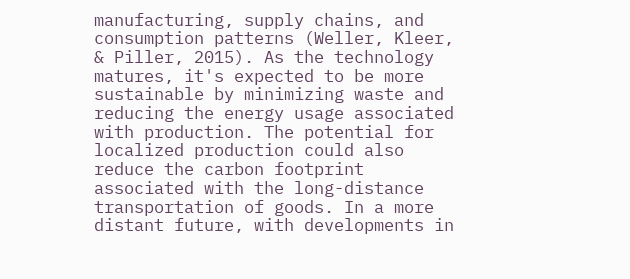manufacturing, supply chains, and consumption patterns (Weller, Kleer, & Piller, 2015). As the technology matures, it's expected to be more sustainable by minimizing waste and reducing the energy usage associated with production. The potential for localized production could also reduce the carbon footprint associated with the long-distance transportation of goods. In a more distant future, with developments in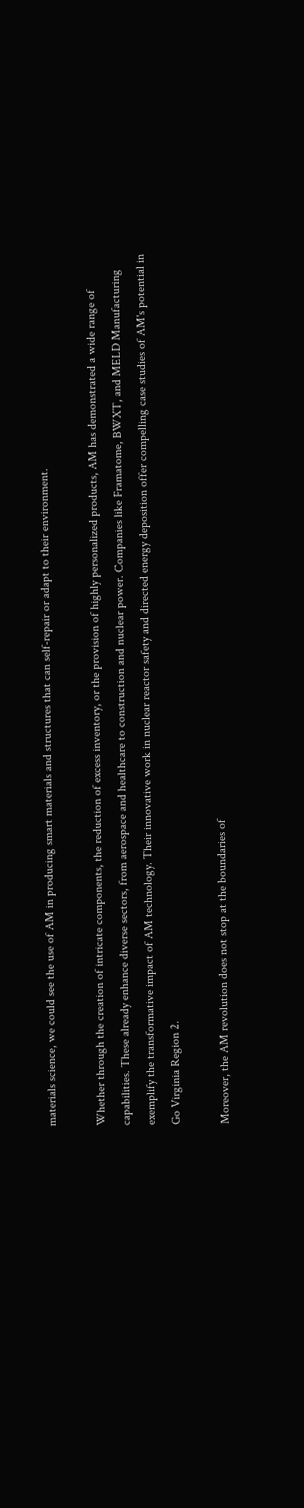materials science, we could see the use of AM in producing smart materials and structures that can self-repair or adapt to their environment.

Whether through the creation of intricate components, the reduction of excess inventory, or the provision of highly personalized products, AM has demonstrated a wide range of capabilities. These already enhance diverse sectors, from aerospace and healthcare to construction and nuclear power. Companies like Framatome, BWXT, and MELD Manufacturing exemplify the transformative impact of AM technology. Their innovative work in nuclear reactor safety and directed energy deposition offer compelling case studies of AM's potential in Go Virginia Region 2.

Moreover, the AM revolution does not stop at the boundaries of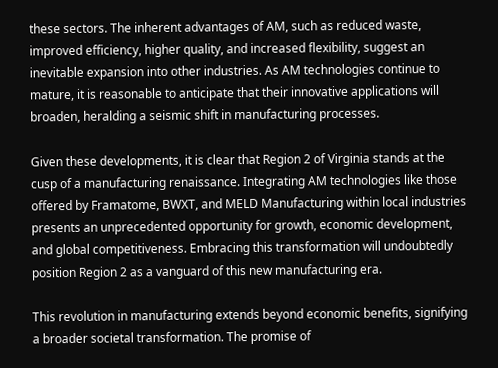these sectors. The inherent advantages of AM, such as reduced waste, improved efficiency, higher quality, and increased flexibility, suggest an inevitable expansion into other industries. As AM technologies continue to mature, it is reasonable to anticipate that their innovative applications will broaden, heralding a seismic shift in manufacturing processes.

Given these developments, it is clear that Region 2 of Virginia stands at the cusp of a manufacturing renaissance. Integrating AM technologies like those offered by Framatome, BWXT, and MELD Manufacturing within local industries presents an unprecedented opportunity for growth, economic development, and global competitiveness. Embracing this transformation will undoubtedly position Region 2 as a vanguard of this new manufacturing era.

This revolution in manufacturing extends beyond economic benefits, signifying a broader societal transformation. The promise of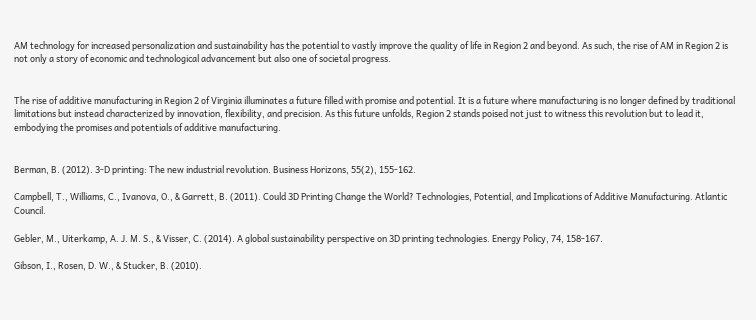AM technology for increased personalization and sustainability has the potential to vastly improve the quality of life in Region 2 and beyond. As such, the rise of AM in Region 2 is not only a story of economic and technological advancement but also one of societal progress.


The rise of additive manufacturing in Region 2 of Virginia illuminates a future filled with promise and potential. It is a future where manufacturing is no longer defined by traditional limitations but instead characterized by innovation, flexibility, and precision. As this future unfolds, Region 2 stands poised not just to witness this revolution but to lead it, embodying the promises and potentials of additive manufacturing.


Berman, B. (2012). 3-D printing: The new industrial revolution. Business Horizons, 55(2), 155-162.

Campbell, T., Williams, C., Ivanova, O., & Garrett, B. (2011). Could 3D Printing Change the World? Technologies, Potential, and Implications of Additive Manufacturing. Atlantic Council.

Gebler, M., Uiterkamp, A. J. M. S., & Visser, C. (2014). A global sustainability perspective on 3D printing technologies. Energy Policy, 74, 158-167.

Gibson, I., Rosen, D. W., & Stucker, B. (2010).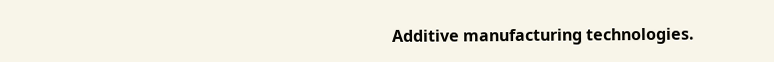Additive manufacturing technologies.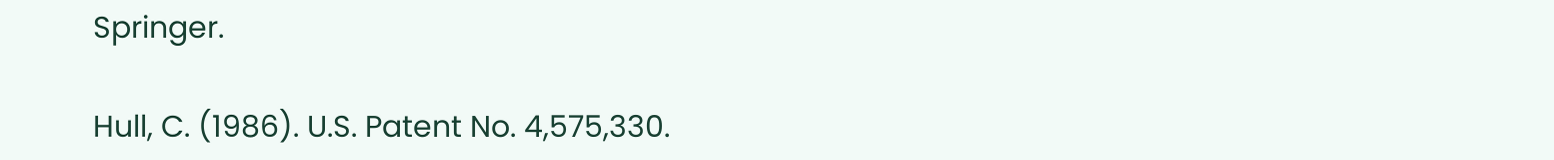Springer.

Hull, C. (1986). U.S. Patent No. 4,575,330.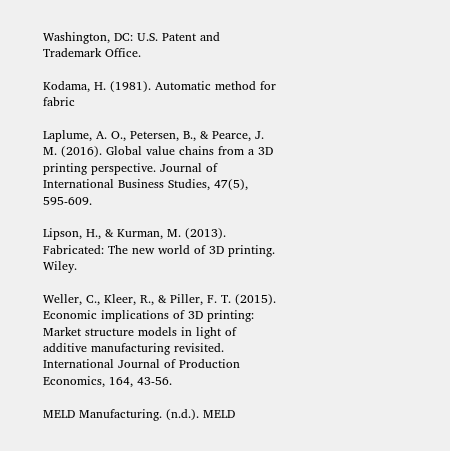Washington, DC: U.S. Patent and Trademark Office.

Kodama, H. (1981). Automatic method for fabric

Laplume, A. O., Petersen, B., & Pearce, J. M. (2016). Global value chains from a 3D printing perspective. Journal of International Business Studies, 47(5), 595-609.

Lipson, H., & Kurman, M. (2013). Fabricated: The new world of 3D printing. Wiley.

Weller, C., Kleer, R., & Piller, F. T. (2015). Economic implications of 3D printing: Market structure models in light of additive manufacturing revisited. International Journal of Production Economics, 164, 43-56.

MELD Manufacturing. (n.d.). MELD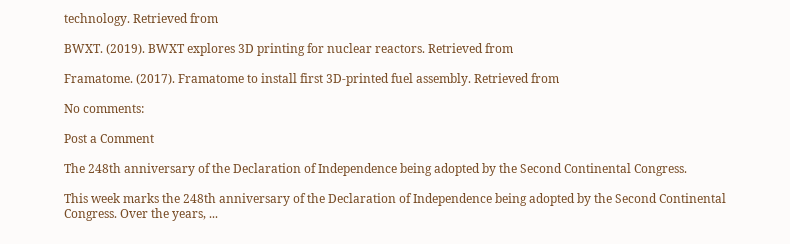technology. Retrieved from

BWXT. (2019). BWXT explores 3D printing for nuclear reactors. Retrieved from

Framatome. (2017). Framatome to install first 3D-printed fuel assembly. Retrieved from

No comments:

Post a Comment

The 248th anniversary of the Declaration of Independence being adopted by the Second Continental Congress.

This week marks the 248th anniversary of the Declaration of Independence being adopted by the Second Continental Congress. Over the years, ...